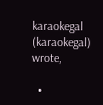karaokegal (karaokegal) wrote,

  •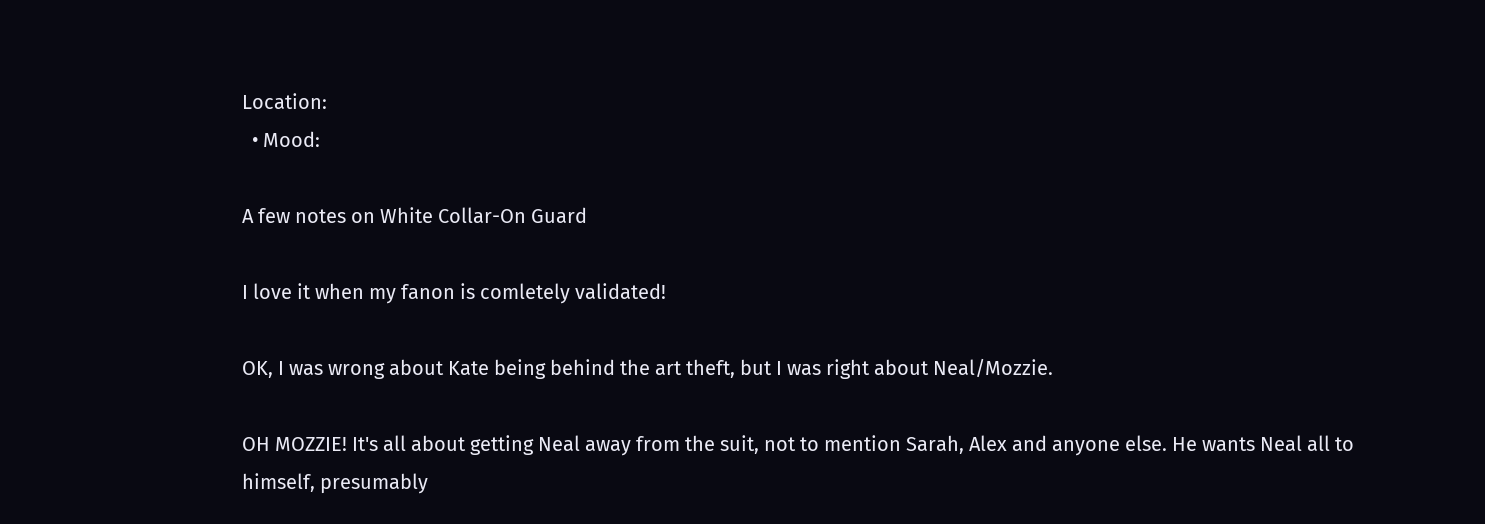Location:
  • Mood:

A few notes on White Collar-On Guard

I love it when my fanon is comletely validated!

OK, I was wrong about Kate being behind the art theft, but I was right about Neal/Mozzie.

OH MOZZIE! It's all about getting Neal away from the suit, not to mention Sarah, Alex and anyone else. He wants Neal all to himself, presumably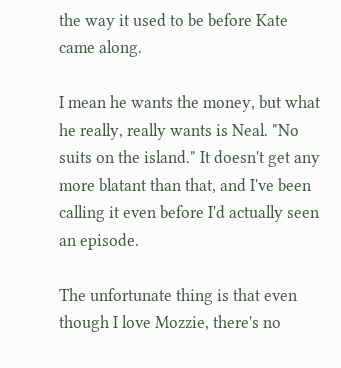the way it used to be before Kate came along.

I mean he wants the money, but what he really, really wants is Neal. "No suits on the island." It doesn't get any more blatant than that, and I've been calling it even before I'd actually seen an episode.

The unfortunate thing is that even though I love Mozzie, there's no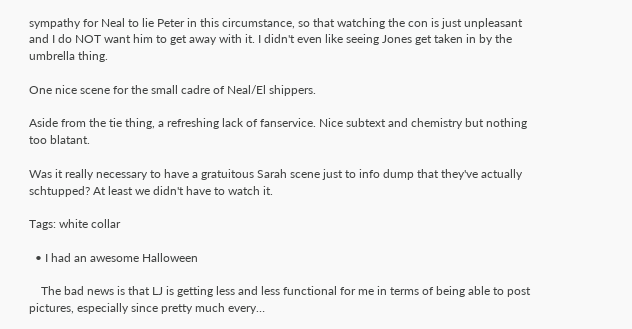sympathy for Neal to lie Peter in this circumstance, so that watching the con is just unpleasant and I do NOT want him to get away with it. I didn't even like seeing Jones get taken in by the umbrella thing.

One nice scene for the small cadre of Neal/El shippers.

Aside from the tie thing, a refreshing lack of fanservice. Nice subtext and chemistry but nothing too blatant.

Was it really necessary to have a gratuitous Sarah scene just to info dump that they've actually schtupped? At least we didn't have to watch it.

Tags: white collar

  • I had an awesome Halloween

    The bad news is that LJ is getting less and less functional for me in terms of being able to post pictures, especially since pretty much every…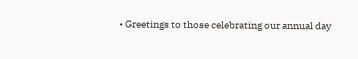• Greetings to those celebrating our annual day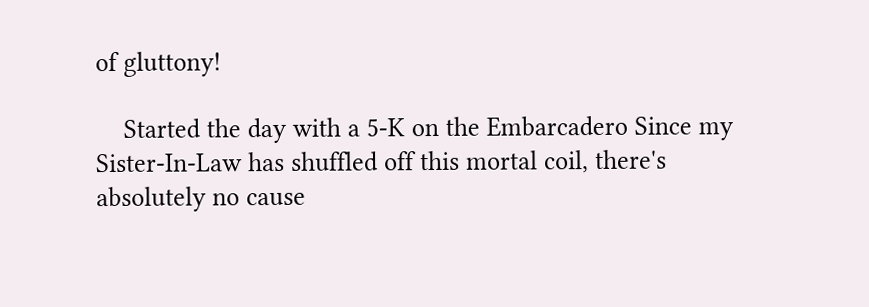of gluttony!

    Started the day with a 5-K on the Embarcadero Since my Sister-In-Law has shuffled off this mortal coil, there's absolutely no cause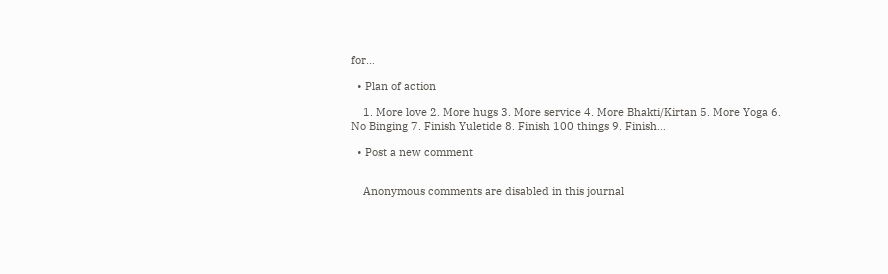for…

  • Plan of action

    1. More love 2. More hugs 3. More service 4. More Bhakti/Kirtan 5. More Yoga 6. No Binging 7. Finish Yuletide 8. Finish 100 things 9. Finish…

  • Post a new comment


    Anonymous comments are disabled in this journal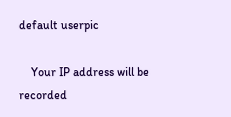default userpic

    Your IP address will be recorded